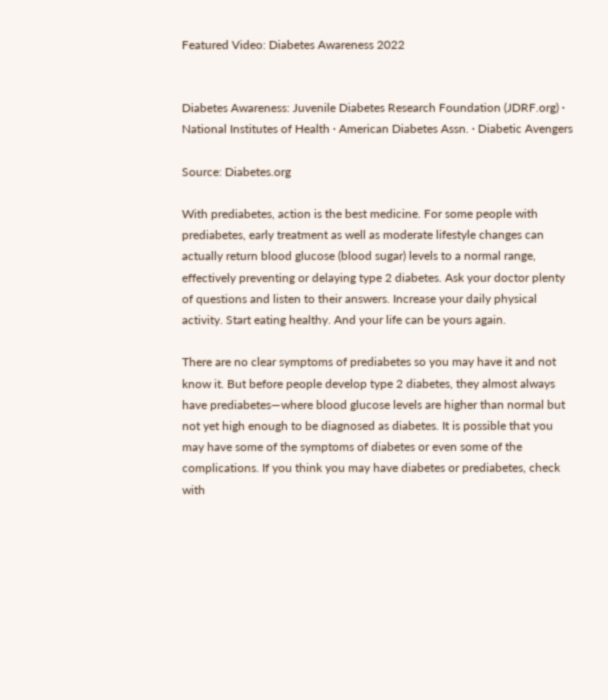Featured Video: Diabetes Awareness 2022


Diabetes Awareness: Juvenile Diabetes Research Foundation (JDRF.org) · National Institutes of Health · American Diabetes Assn. · Diabetic Avengers

Source: Diabetes.org

With prediabetes, action is the best medicine. For some people with prediabetes, early treatment as well as moderate lifestyle changes can actually return blood glucose (blood sugar) levels to a normal range, effectively preventing or delaying type 2 diabetes. Ask your doctor plenty of questions and listen to their answers. Increase your daily physical activity. Start eating healthy. And your life can be yours again.

There are no clear symptoms of prediabetes so you may have it and not know it. But before people develop type 2 diabetes, they almost always have prediabetes—where blood glucose levels are higher than normal but not yet high enough to be diagnosed as diabetes. It is possible that you may have some of the symptoms of diabetes or even some of the complications. If you think you may have diabetes or prediabetes, check with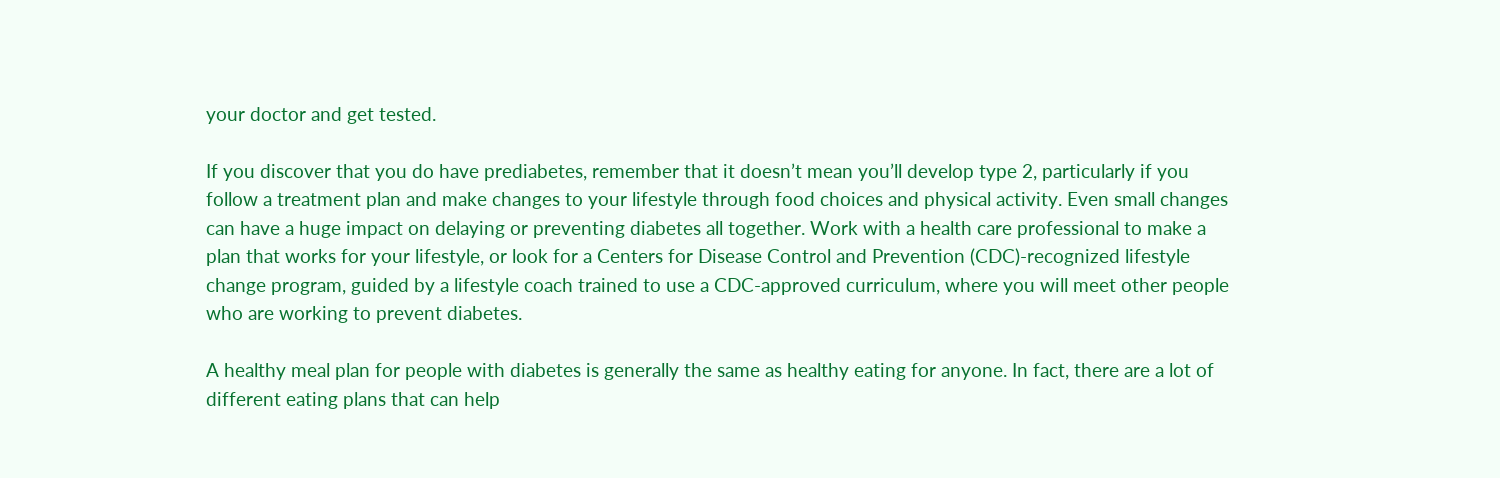your doctor and get tested.

If you discover that you do have prediabetes, remember that it doesn’t mean you’ll develop type 2, particularly if you follow a treatment plan and make changes to your lifestyle through food choices and physical activity. Even small changes can have a huge impact on delaying or preventing diabetes all together. Work with a health care professional to make a plan that works for your lifestyle, or look for a Centers for Disease Control and Prevention (CDC)-recognized lifestyle change program, guided by a lifestyle coach trained to use a CDC-approved curriculum, where you will meet other people who are working to prevent diabetes.

A healthy meal plan for people with diabetes is generally the same as healthy eating for anyone. In fact, there are a lot of different eating plans that can help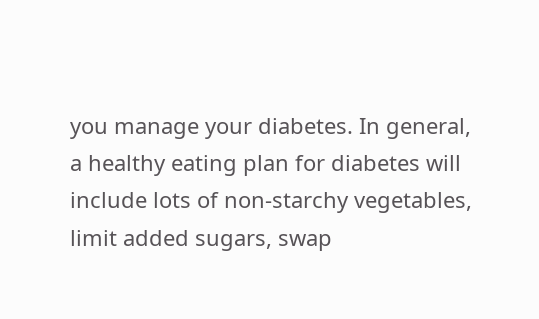you manage your diabetes. In general, a healthy eating plan for diabetes will include lots of non-starchy vegetables, limit added sugars, swap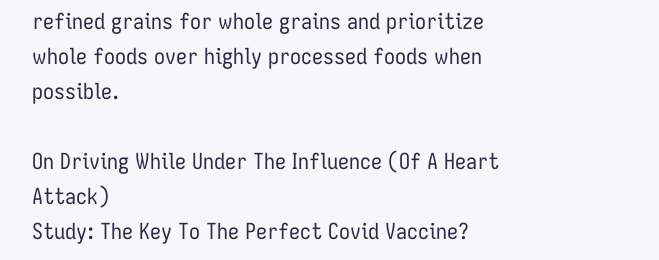refined grains for whole grains and prioritize whole foods over highly processed foods when possible.

On Driving While Under The Influence (Of A Heart Attack)
Study: The Key To The Perfect Covid Vaccine?